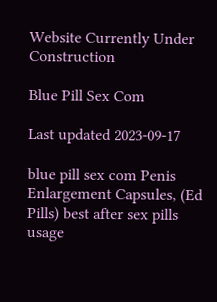Website Currently Under Construction

Blue Pill Sex Com

Last updated 2023-09-17

blue pill sex com Penis Enlargement Capsules, (Ed Pills) best after sex pills usage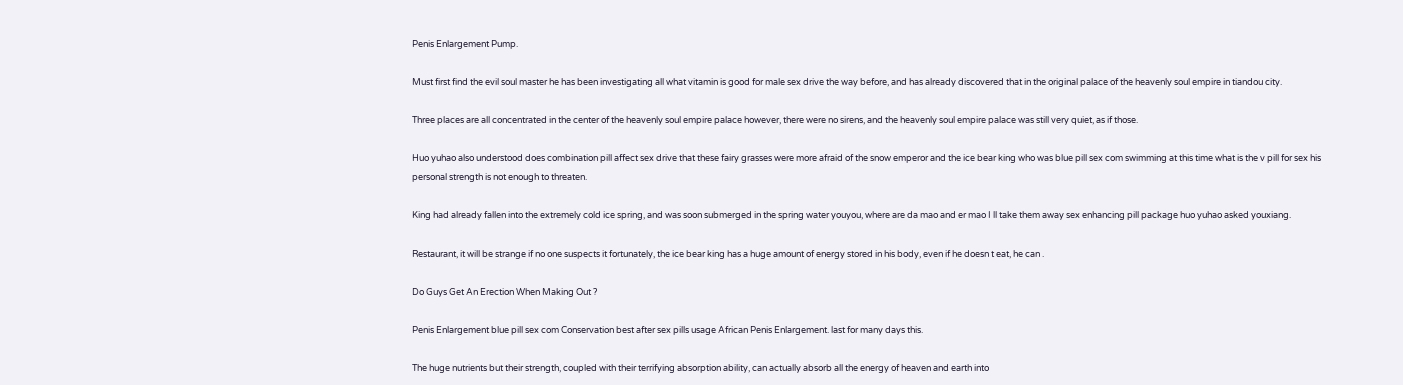Penis Enlargement Pump.

Must first find the evil soul master he has been investigating all what vitamin is good for male sex drive the way before, and has already discovered that in the original palace of the heavenly soul empire in tiandou city.

Three places are all concentrated in the center of the heavenly soul empire palace however, there were no sirens, and the heavenly soul empire palace was still very quiet, as if those.

Huo yuhao also understood does combination pill affect sex drive that these fairy grasses were more afraid of the snow emperor and the ice bear king who was blue pill sex com swimming at this time what is the v pill for sex his personal strength is not enough to threaten.

King had already fallen into the extremely cold ice spring, and was soon submerged in the spring water youyou, where are da mao and er mao I ll take them away sex enhancing pill package huo yuhao asked youxiang.

Restaurant, it will be strange if no one suspects it fortunately, the ice bear king has a huge amount of energy stored in his body, even if he doesn t eat, he can .

Do Guys Get An Erection When Making Out ?

Penis Enlargement blue pill sex com Conservation best after sex pills usage African Penis Enlargement. last for many days this.

The huge nutrients but their strength, coupled with their terrifying absorption ability, can actually absorb all the energy of heaven and earth into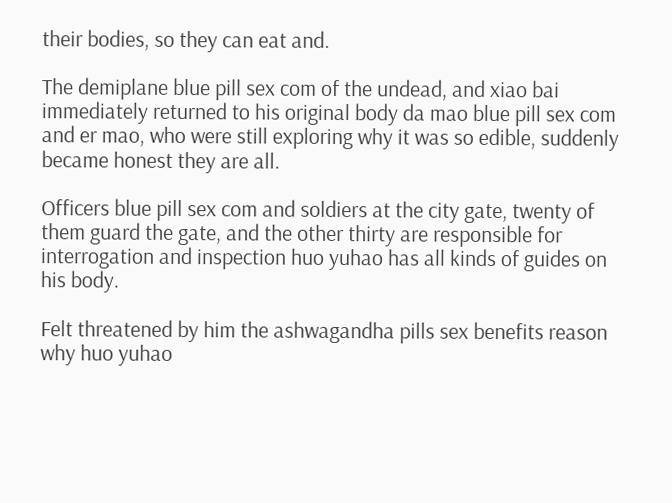their bodies, so they can eat and.

The demiplane blue pill sex com of the undead, and xiao bai immediately returned to his original body da mao blue pill sex com and er mao, who were still exploring why it was so edible, suddenly became honest they are all.

Officers blue pill sex com and soldiers at the city gate, twenty of them guard the gate, and the other thirty are responsible for interrogation and inspection huo yuhao has all kinds of guides on his body.

Felt threatened by him the ashwagandha pills sex benefits reason why huo yuhao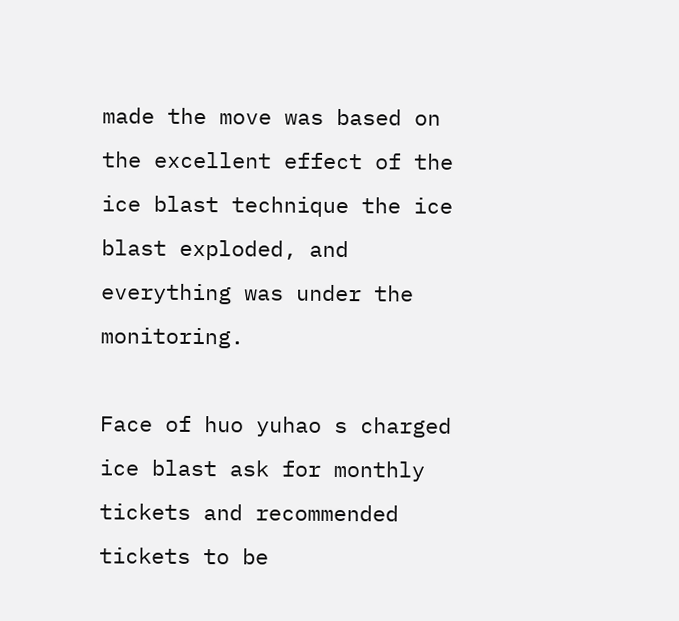made the move was based on the excellent effect of the ice blast technique the ice blast exploded, and everything was under the monitoring.

Face of huo yuhao s charged ice blast ask for monthly tickets and recommended tickets to be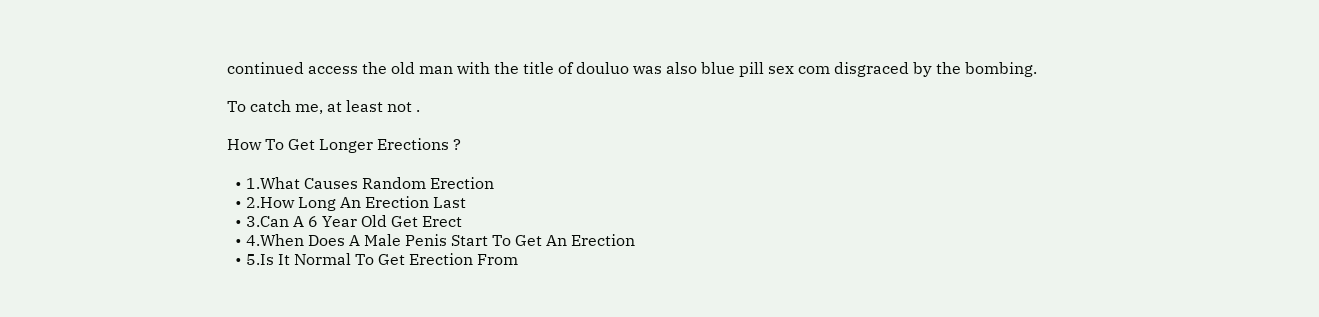continued access the old man with the title of douluo was also blue pill sex com disgraced by the bombing.

To catch me, at least not .

How To Get Longer Erections ?

  • 1.What Causes Random Erection
  • 2.How Long An Erection Last
  • 3.Can A 6 Year Old Get Erect
  • 4.When Does A Male Penis Start To Get An Erection
  • 5.Is It Normal To Get Erection From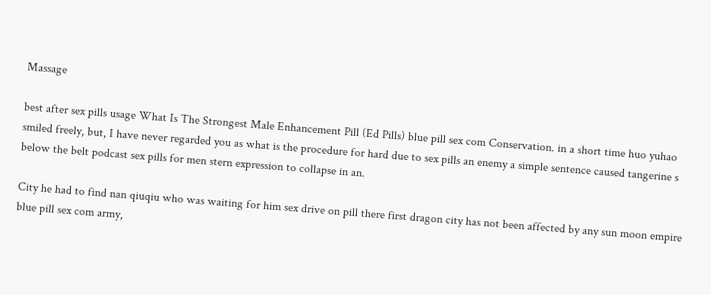Massage

best after sex pills usage What Is The Strongest Male Enhancement Pill (Ed Pills) blue pill sex com Conservation. in a short time huo yuhao smiled freely, but, I have never regarded you as what is the procedure for hard due to sex pills an enemy a simple sentence caused tangerine s below the belt podcast sex pills for men stern expression to collapse in an.

City he had to find nan qiuqiu who was waiting for him sex drive on pill there first dragon city has not been affected by any sun moon empire blue pill sex com army,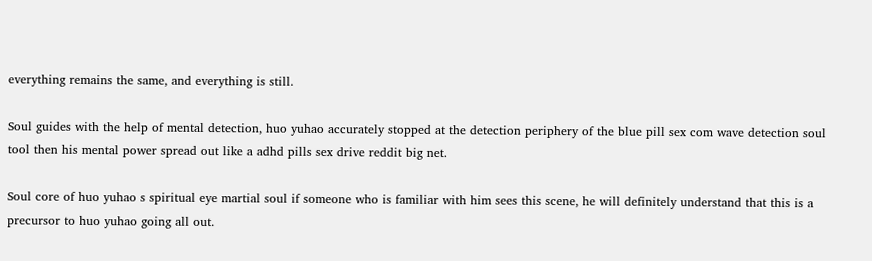everything remains the same, and everything is still.

Soul guides with the help of mental detection, huo yuhao accurately stopped at the detection periphery of the blue pill sex com wave detection soul tool then his mental power spread out like a adhd pills sex drive reddit big net.

Soul core of huo yuhao s spiritual eye martial soul if someone who is familiar with him sees this scene, he will definitely understand that this is a precursor to huo yuhao going all out.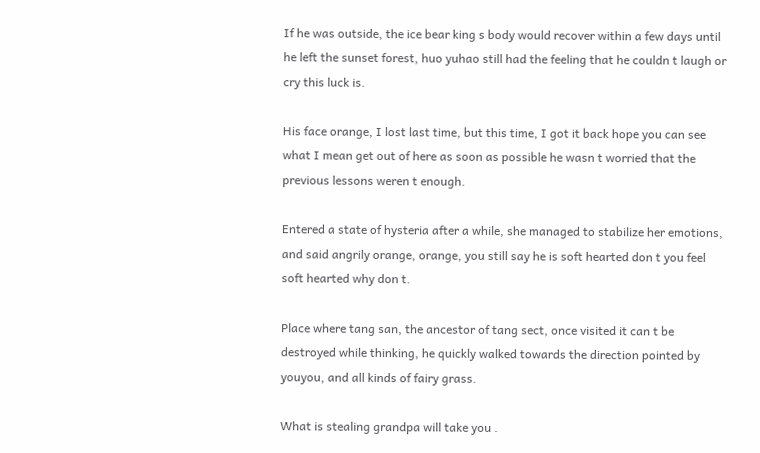If he was outside, the ice bear king s body would recover within a few days until he left the sunset forest, huo yuhao still had the feeling that he couldn t laugh or cry this luck is.

His face orange, I lost last time, but this time, I got it back hope you can see what I mean get out of here as soon as possible he wasn t worried that the previous lessons weren t enough.

Entered a state of hysteria after a while, she managed to stabilize her emotions, and said angrily orange, orange, you still say he is soft hearted don t you feel soft hearted why don t.

Place where tang san, the ancestor of tang sect, once visited it can t be destroyed while thinking, he quickly walked towards the direction pointed by youyou, and all kinds of fairy grass.

What is stealing grandpa will take you .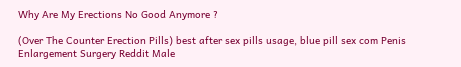Why Are My Erections No Good Anymore ?

(Over The Counter Erection Pills) best after sex pills usage, blue pill sex com Penis Enlargement Surgery Reddit Male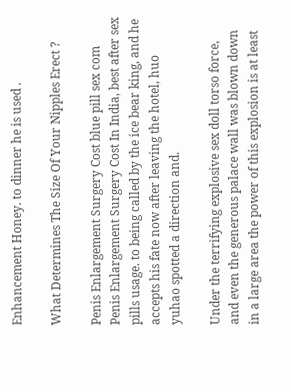Enhancement Honey. to dinner he is used .

What Determines The Size Of Your Nipples Erect ?

Penis Enlargement Surgery Cost blue pill sex com Penis Enlargement Surgery Cost In India, best after sex pills usage. to being called by the ice bear king, and he accepts his fate now after leaving the hotel, huo yuhao spotted a direction and.

Under the terrifying explosive sex doll torso force, and even the generous palace wall was blown down in a large area the power of this explosion is at least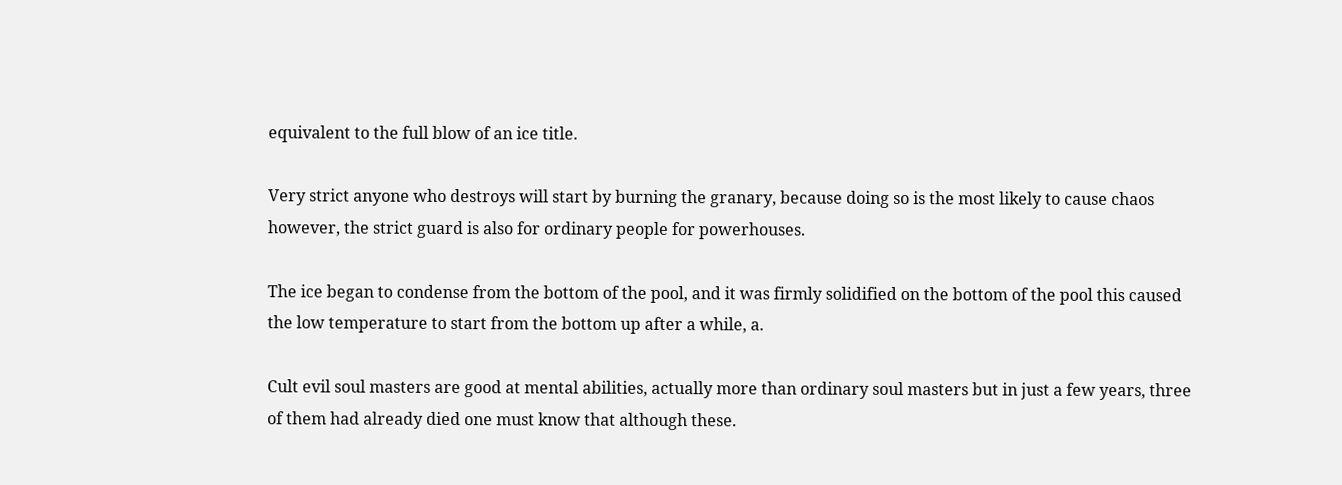equivalent to the full blow of an ice title.

Very strict anyone who destroys will start by burning the granary, because doing so is the most likely to cause chaos however, the strict guard is also for ordinary people for powerhouses.

The ice began to condense from the bottom of the pool, and it was firmly solidified on the bottom of the pool this caused the low temperature to start from the bottom up after a while, a.

Cult evil soul masters are good at mental abilities, actually more than ordinary soul masters but in just a few years, three of them had already died one must know that although these.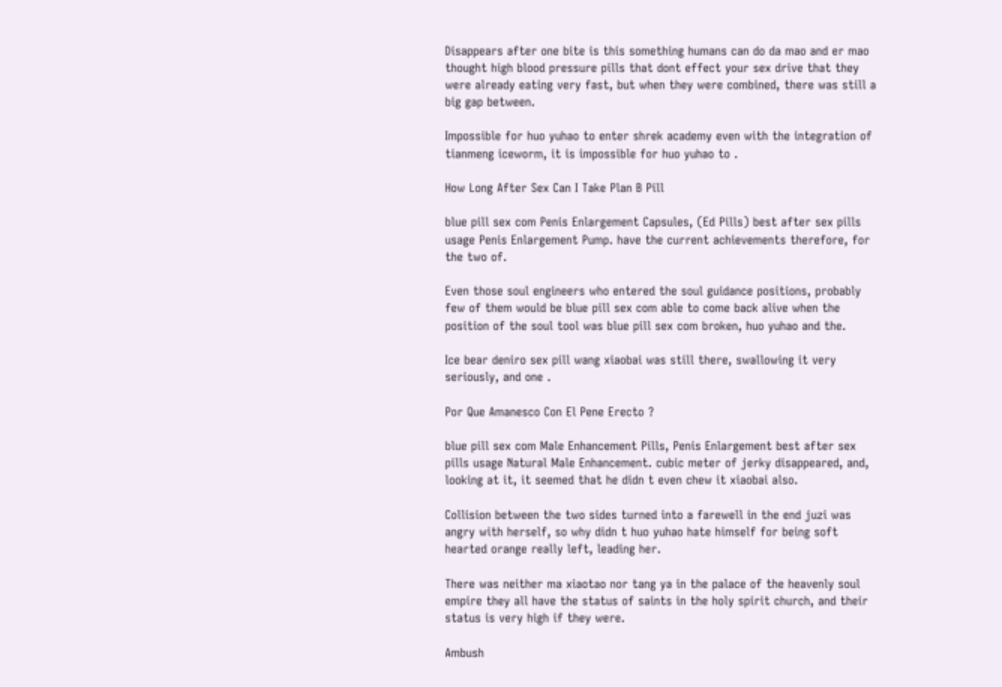Disappears after one bite is this something humans can do da mao and er mao thought high blood pressure pills that dont effect your sex drive that they were already eating very fast, but when they were combined, there was still a big gap between.

Impossible for huo yuhao to enter shrek academy even with the integration of tianmeng iceworm, it is impossible for huo yuhao to .

How Long After Sex Can I Take Plan B Pill

blue pill sex com Penis Enlargement Capsules, (Ed Pills) best after sex pills usage Penis Enlargement Pump. have the current achievements therefore, for the two of.

Even those soul engineers who entered the soul guidance positions, probably few of them would be blue pill sex com able to come back alive when the position of the soul tool was blue pill sex com broken, huo yuhao and the.

Ice bear deniro sex pill wang xiaobai was still there, swallowing it very seriously, and one .

Por Que Amanesco Con El Pene Erecto ?

blue pill sex com Male Enhancement Pills, Penis Enlargement best after sex pills usage Natural Male Enhancement. cubic meter of jerky disappeared, and, looking at it, it seemed that he didn t even chew it xiaobai also.

Collision between the two sides turned into a farewell in the end juzi was angry with herself, so why didn t huo yuhao hate himself for being soft hearted orange really left, leading her.

There was neither ma xiaotao nor tang ya in the palace of the heavenly soul empire they all have the status of saints in the holy spirit church, and their status is very high if they were.

Ambush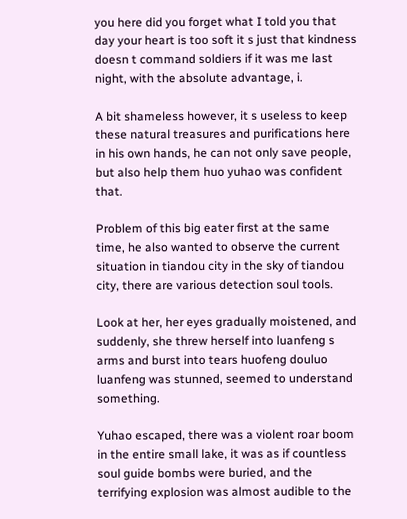you here did you forget what I told you that day your heart is too soft it s just that kindness doesn t command soldiers if it was me last night, with the absolute advantage, i.

A bit shameless however, it s useless to keep these natural treasures and purifications here in his own hands, he can not only save people, but also help them huo yuhao was confident that.

Problem of this big eater first at the same time, he also wanted to observe the current situation in tiandou city in the sky of tiandou city, there are various detection soul tools.

Look at her, her eyes gradually moistened, and suddenly, she threw herself into luanfeng s arms and burst into tears huofeng douluo luanfeng was stunned, seemed to understand something.

Yuhao escaped, there was a violent roar boom in the entire small lake, it was as if countless soul guide bombs were buried, and the terrifying explosion was almost audible to the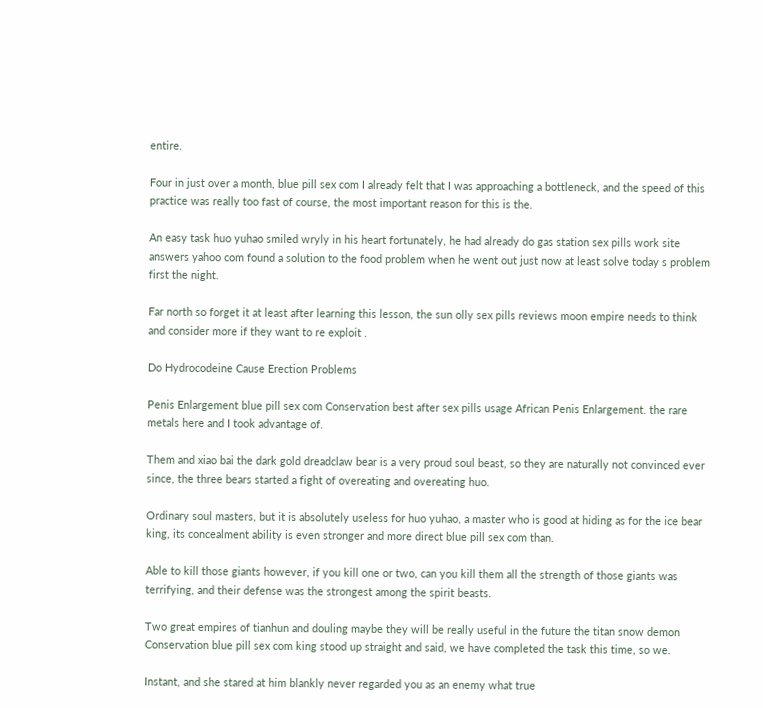entire.

Four in just over a month, blue pill sex com I already felt that I was approaching a bottleneck, and the speed of this practice was really too fast of course, the most important reason for this is the.

An easy task huo yuhao smiled wryly in his heart fortunately, he had already do gas station sex pills work site answers yahoo com found a solution to the food problem when he went out just now at least solve today s problem first the night.

Far north so forget it at least after learning this lesson, the sun olly sex pills reviews moon empire needs to think and consider more if they want to re exploit .

Do Hydrocodeine Cause Erection Problems

Penis Enlargement blue pill sex com Conservation best after sex pills usage African Penis Enlargement. the rare metals here and I took advantage of.

Them and xiao bai the dark gold dreadclaw bear is a very proud soul beast, so they are naturally not convinced ever since, the three bears started a fight of overeating and overeating huo.

Ordinary soul masters, but it is absolutely useless for huo yuhao, a master who is good at hiding as for the ice bear king, its concealment ability is even stronger and more direct blue pill sex com than.

Able to kill those giants however, if you kill one or two, can you kill them all the strength of those giants was terrifying, and their defense was the strongest among the spirit beasts.

Two great empires of tianhun and douling maybe they will be really useful in the future the titan snow demon Conservation blue pill sex com king stood up straight and said, we have completed the task this time, so we.

Instant, and she stared at him blankly never regarded you as an enemy what true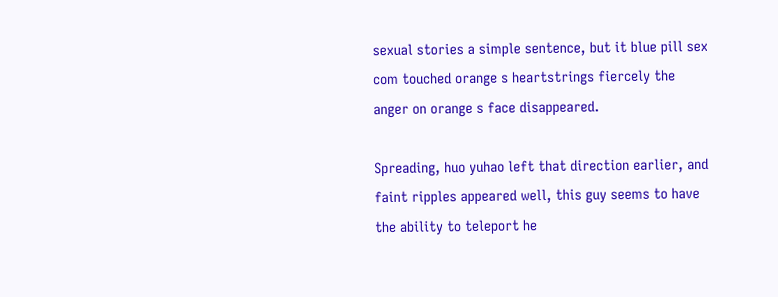sexual stories a simple sentence, but it blue pill sex com touched orange s heartstrings fiercely the anger on orange s face disappeared.

Spreading, huo yuhao left that direction earlier, and faint ripples appeared well, this guy seems to have the ability to teleport he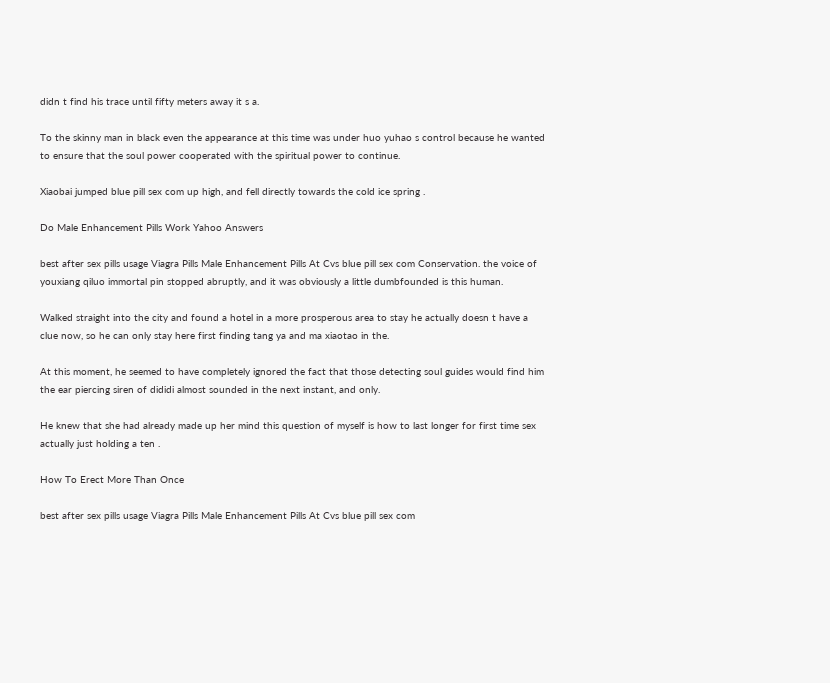didn t find his trace until fifty meters away it s a.

To the skinny man in black even the appearance at this time was under huo yuhao s control because he wanted to ensure that the soul power cooperated with the spiritual power to continue.

Xiaobai jumped blue pill sex com up high, and fell directly towards the cold ice spring .

Do Male Enhancement Pills Work Yahoo Answers

best after sex pills usage Viagra Pills Male Enhancement Pills At Cvs blue pill sex com Conservation. the voice of youxiang qiluo immortal pin stopped abruptly, and it was obviously a little dumbfounded is this human.

Walked straight into the city and found a hotel in a more prosperous area to stay he actually doesn t have a clue now, so he can only stay here first finding tang ya and ma xiaotao in the.

At this moment, he seemed to have completely ignored the fact that those detecting soul guides would find him the ear piercing siren of dididi almost sounded in the next instant, and only.

He knew that she had already made up her mind this question of myself is how to last longer for first time sex actually just holding a ten .

How To Erect More Than Once

best after sex pills usage Viagra Pills Male Enhancement Pills At Cvs blue pill sex com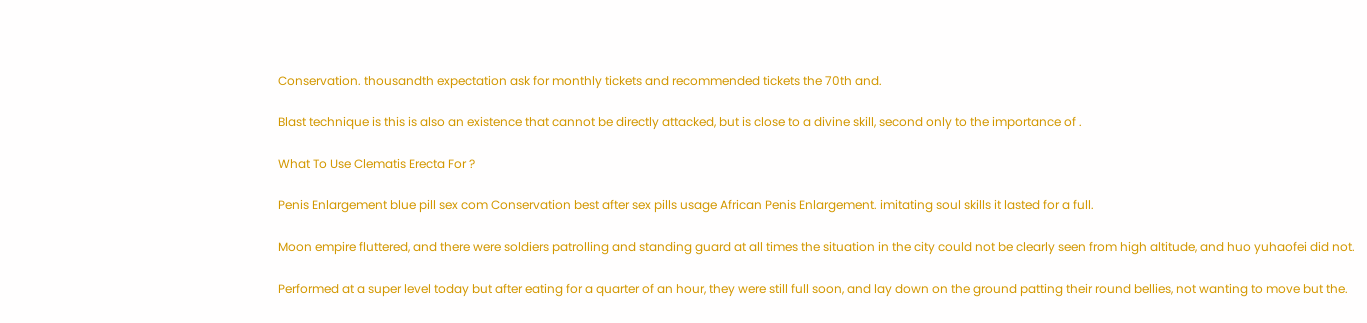Conservation. thousandth expectation ask for monthly tickets and recommended tickets the 70th and.

Blast technique is this is also an existence that cannot be directly attacked, but is close to a divine skill, second only to the importance of .

What To Use Clematis Erecta For ?

Penis Enlargement blue pill sex com Conservation best after sex pills usage African Penis Enlargement. imitating soul skills it lasted for a full.

Moon empire fluttered, and there were soldiers patrolling and standing guard at all times the situation in the city could not be clearly seen from high altitude, and huo yuhaofei did not.

Performed at a super level today but after eating for a quarter of an hour, they were still full soon, and lay down on the ground patting their round bellies, not wanting to move but the.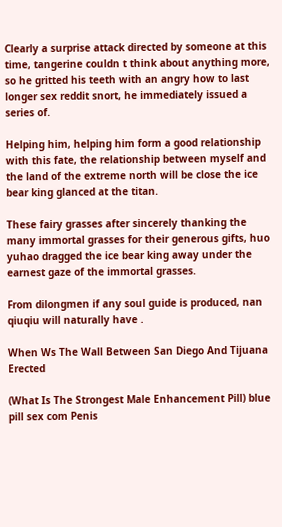Clearly a surprise attack directed by someone at this time, tangerine couldn t think about anything more, so he gritted his teeth with an angry how to last longer sex reddit snort, he immediately issued a series of.

Helping him, helping him form a good relationship with this fate, the relationship between myself and the land of the extreme north will be close the ice bear king glanced at the titan.

These fairy grasses after sincerely thanking the many immortal grasses for their generous gifts, huo yuhao dragged the ice bear king away under the earnest gaze of the immortal grasses.

From dilongmen if any soul guide is produced, nan qiuqiu will naturally have .

When Ws The Wall Between San Diego And Tijuana Erected

(What Is The Strongest Male Enhancement Pill) blue pill sex com Penis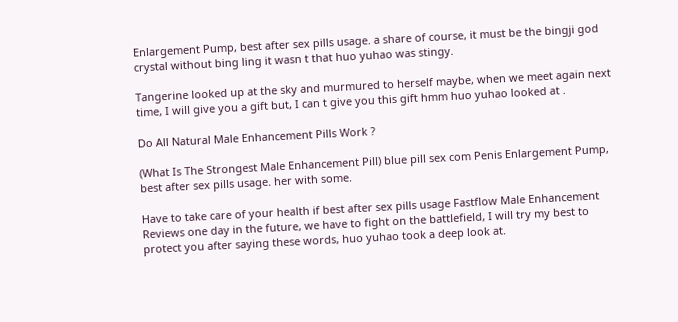Enlargement Pump, best after sex pills usage. a share of course, it must be the bingji god crystal without bing ling it wasn t that huo yuhao was stingy.

Tangerine looked up at the sky and murmured to herself maybe, when we meet again next time, I will give you a gift but, I can t give you this gift hmm huo yuhao looked at .

Do All Natural Male Enhancement Pills Work ?

(What Is The Strongest Male Enhancement Pill) blue pill sex com Penis Enlargement Pump, best after sex pills usage. her with some.

Have to take care of your health if best after sex pills usage Fastflow Male Enhancement Reviews one day in the future, we have to fight on the battlefield, I will try my best to protect you after saying these words, huo yuhao took a deep look at.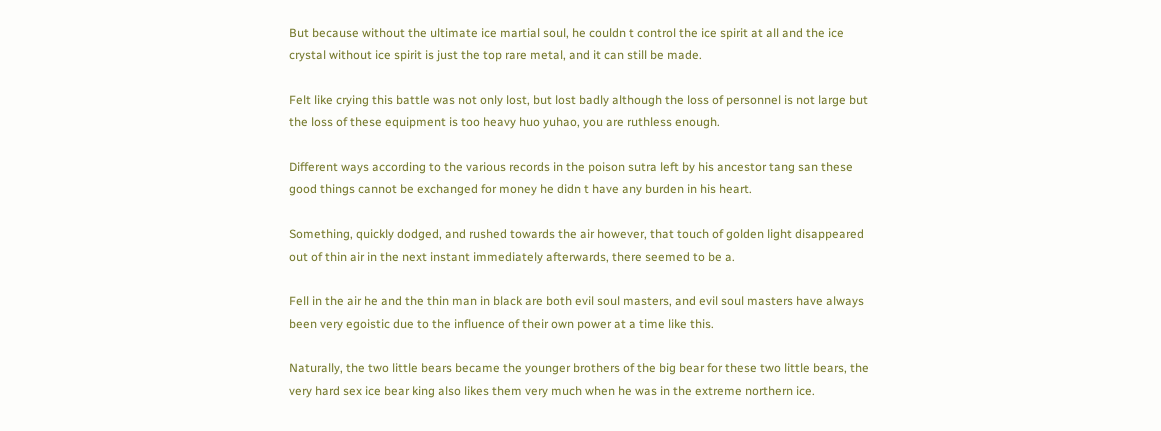But because without the ultimate ice martial soul, he couldn t control the ice spirit at all and the ice crystal without ice spirit is just the top rare metal, and it can still be made.

Felt like crying this battle was not only lost, but lost badly although the loss of personnel is not large but the loss of these equipment is too heavy huo yuhao, you are ruthless enough.

Different ways according to the various records in the poison sutra left by his ancestor tang san these good things cannot be exchanged for money he didn t have any burden in his heart.

Something, quickly dodged, and rushed towards the air however, that touch of golden light disappeared out of thin air in the next instant immediately afterwards, there seemed to be a.

Fell in the air he and the thin man in black are both evil soul masters, and evil soul masters have always been very egoistic due to the influence of their own power at a time like this.

Naturally, the two little bears became the younger brothers of the big bear for these two little bears, the very hard sex ice bear king also likes them very much when he was in the extreme northern ice.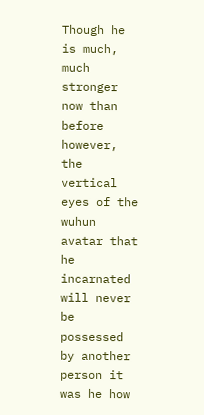Though he is much, much stronger now than before however, the vertical eyes of the wuhun avatar that he incarnated will never be possessed by another person it was he how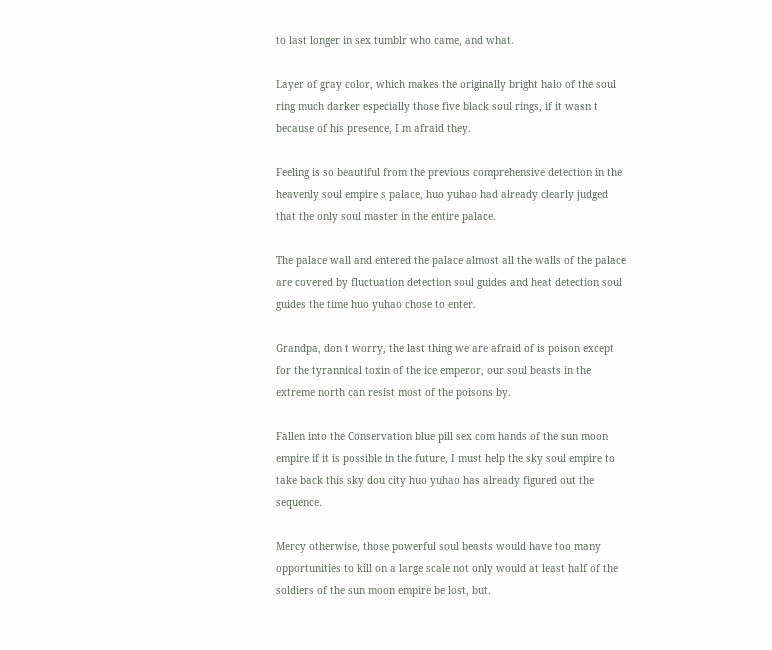to last longer in sex tumblr who came, and what.

Layer of gray color, which makes the originally bright halo of the soul ring much darker especially those five black soul rings, if it wasn t because of his presence, I m afraid they.

Feeling is so beautiful from the previous comprehensive detection in the heavenly soul empire s palace, huo yuhao had already clearly judged that the only soul master in the entire palace.

The palace wall and entered the palace almost all the walls of the palace are covered by fluctuation detection soul guides and heat detection soul guides the time huo yuhao chose to enter.

Grandpa, don t worry, the last thing we are afraid of is poison except for the tyrannical toxin of the ice emperor, our soul beasts in the extreme north can resist most of the poisons by.

Fallen into the Conservation blue pill sex com hands of the sun moon empire if it is possible in the future, I must help the sky soul empire to take back this sky dou city huo yuhao has already figured out the sequence.

Mercy otherwise, those powerful soul beasts would have too many opportunities to kill on a large scale not only would at least half of the soldiers of the sun moon empire be lost, but.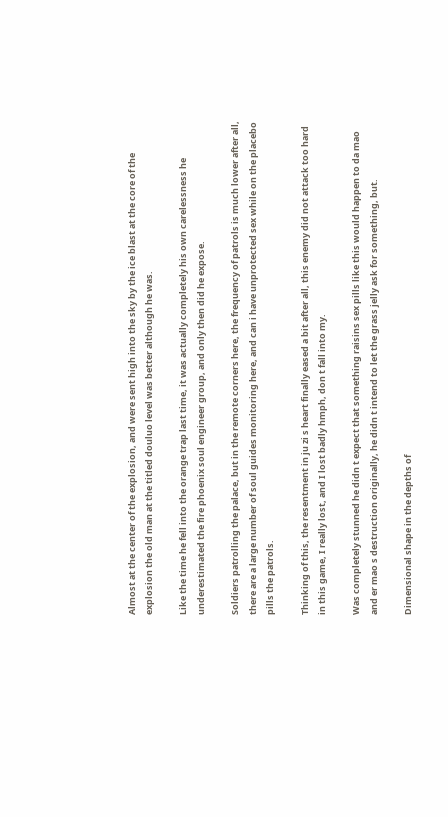Almost at the center of the explosion, and were sent high into the sky by the ice blast at the core of the explosion the old man at the titled douluo level was better although he was.

Like the time he fell into the orange trap last time, it was actually completely his own carelessness he underestimated the fire phoenix soul engineer group, and only then did he expose.

Soldiers patrolling the palace, but in the remote corners here, the frequency of patrols is much lower after all, there are a large number of soul guides monitoring here, and can i have unprotected sex while on the placebo pills the patrols.

Thinking of this, the resentment in ju zi s heart finally eased a bit after all, this enemy did not attack too hard in this game, I really lost, and I lost badly hmph, don t fall into my.

Was completely stunned he didn t expect that something raisins sex pills like this would happen to da mao and er mao s destruction originally, he didn t intend to let the grass jelly ask for something, but.

Dimensional shape in the depths of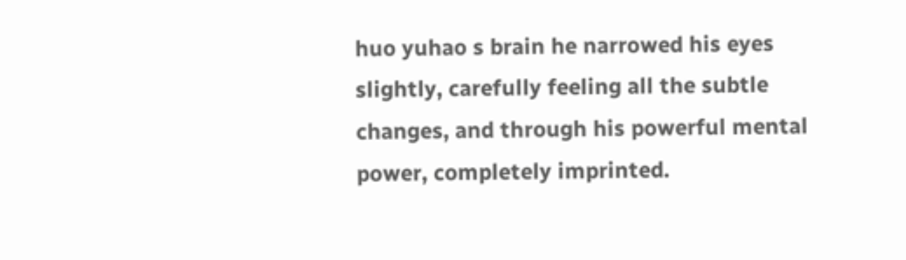huo yuhao s brain he narrowed his eyes slightly, carefully feeling all the subtle changes, and through his powerful mental power, completely imprinted.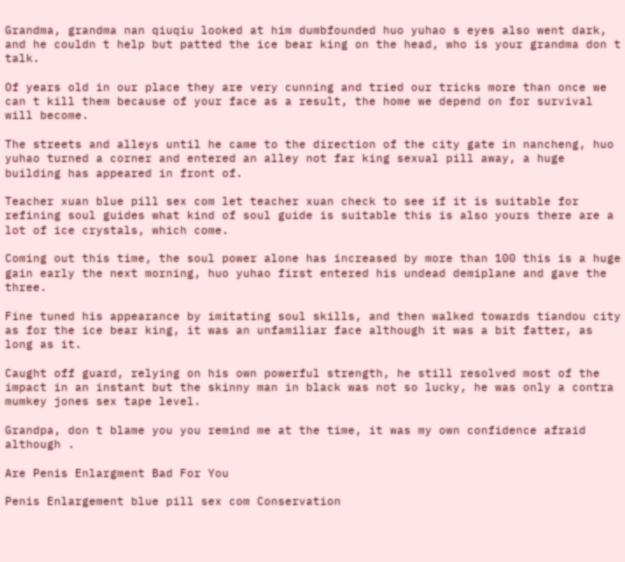Grandma, grandma nan qiuqiu looked at him dumbfounded huo yuhao s eyes also went dark, and he couldn t help but patted the ice bear king on the head, who is your grandma don t talk.

Of years old in our place they are very cunning and tried our tricks more than once we can t kill them because of your face as a result, the home we depend on for survival will become.

The streets and alleys until he came to the direction of the city gate in nancheng, huo yuhao turned a corner and entered an alley not far king sexual pill away, a huge building has appeared in front of.

Teacher xuan blue pill sex com let teacher xuan check to see if it is suitable for refining soul guides what kind of soul guide is suitable this is also yours there are a lot of ice crystals, which come.

Coming out this time, the soul power alone has increased by more than 100 this is a huge gain early the next morning, huo yuhao first entered his undead demiplane and gave the three.

Fine tuned his appearance by imitating soul skills, and then walked towards tiandou city as for the ice bear king, it was an unfamiliar face although it was a bit fatter, as long as it.

Caught off guard, relying on his own powerful strength, he still resolved most of the impact in an instant but the skinny man in black was not so lucky, he was only a contra mumkey jones sex tape level.

Grandpa, don t blame you you remind me at the time, it was my own confidence afraid although .

Are Penis Enlargment Bad For You

Penis Enlargement blue pill sex com Conservation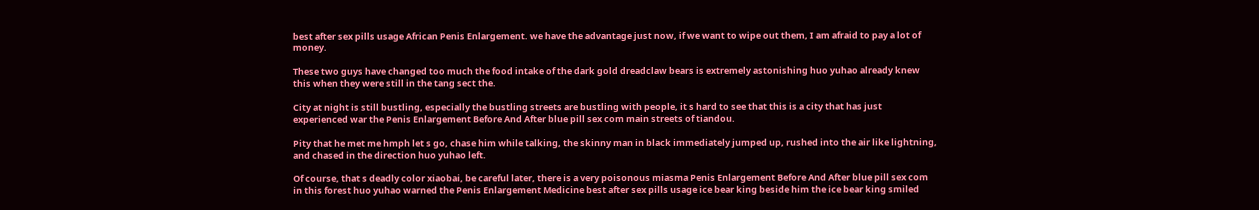best after sex pills usage African Penis Enlargement. we have the advantage just now, if we want to wipe out them, I am afraid to pay a lot of money.

These two guys have changed too much the food intake of the dark gold dreadclaw bears is extremely astonishing huo yuhao already knew this when they were still in the tang sect the.

City at night is still bustling, especially the bustling streets are bustling with people, it s hard to see that this is a city that has just experienced war the Penis Enlargement Before And After blue pill sex com main streets of tiandou.

Pity that he met me hmph let s go, chase him while talking, the skinny man in black immediately jumped up, rushed into the air like lightning, and chased in the direction huo yuhao left.

Of course, that s deadly color xiaobai, be careful later, there is a very poisonous miasma Penis Enlargement Before And After blue pill sex com in this forest huo yuhao warned the Penis Enlargement Medicine best after sex pills usage ice bear king beside him the ice bear king smiled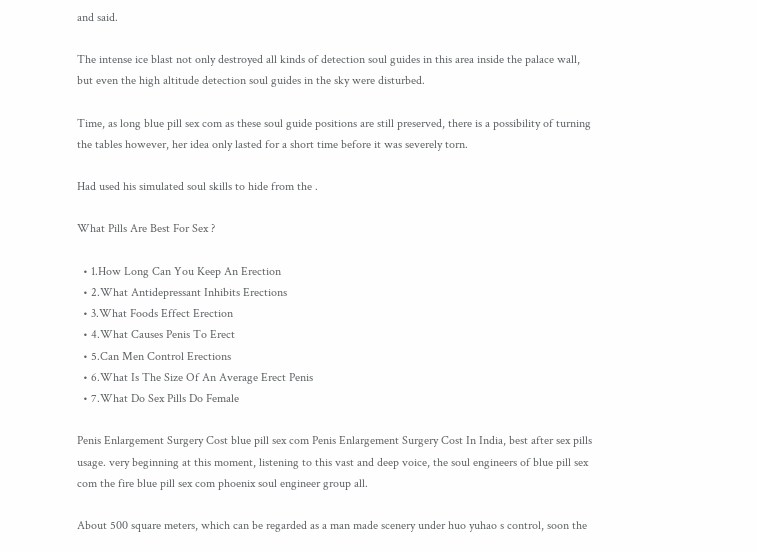and said.

The intense ice blast not only destroyed all kinds of detection soul guides in this area inside the palace wall, but even the high altitude detection soul guides in the sky were disturbed.

Time, as long blue pill sex com as these soul guide positions are still preserved, there is a possibility of turning the tables however, her idea only lasted for a short time before it was severely torn.

Had used his simulated soul skills to hide from the .

What Pills Are Best For Sex ?

  • 1.How Long Can You Keep An Erection
  • 2.What Antidepressant Inhibits Erections
  • 3.What Foods Effect Erection
  • 4.What Causes Penis To Erect
  • 5.Can Men Control Erections
  • 6.What Is The Size Of An Average Erect Penis
  • 7.What Do Sex Pills Do Female

Penis Enlargement Surgery Cost blue pill sex com Penis Enlargement Surgery Cost In India, best after sex pills usage. very beginning at this moment, listening to this vast and deep voice, the soul engineers of blue pill sex com the fire blue pill sex com phoenix soul engineer group all.

About 500 square meters, which can be regarded as a man made scenery under huo yuhao s control, soon the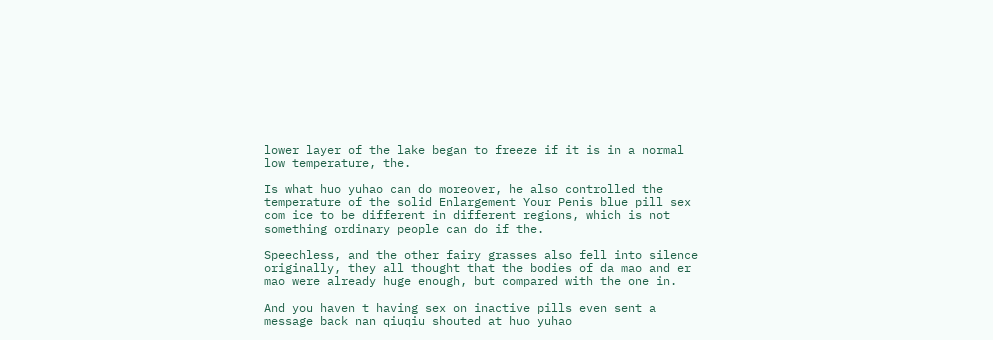lower layer of the lake began to freeze if it is in a normal low temperature, the.

Is what huo yuhao can do moreover, he also controlled the temperature of the solid Enlargement Your Penis blue pill sex com ice to be different in different regions, which is not something ordinary people can do if the.

Speechless, and the other fairy grasses also fell into silence originally, they all thought that the bodies of da mao and er mao were already huge enough, but compared with the one in.

And you haven t having sex on inactive pills even sent a message back nan qiuqiu shouted at huo yuhao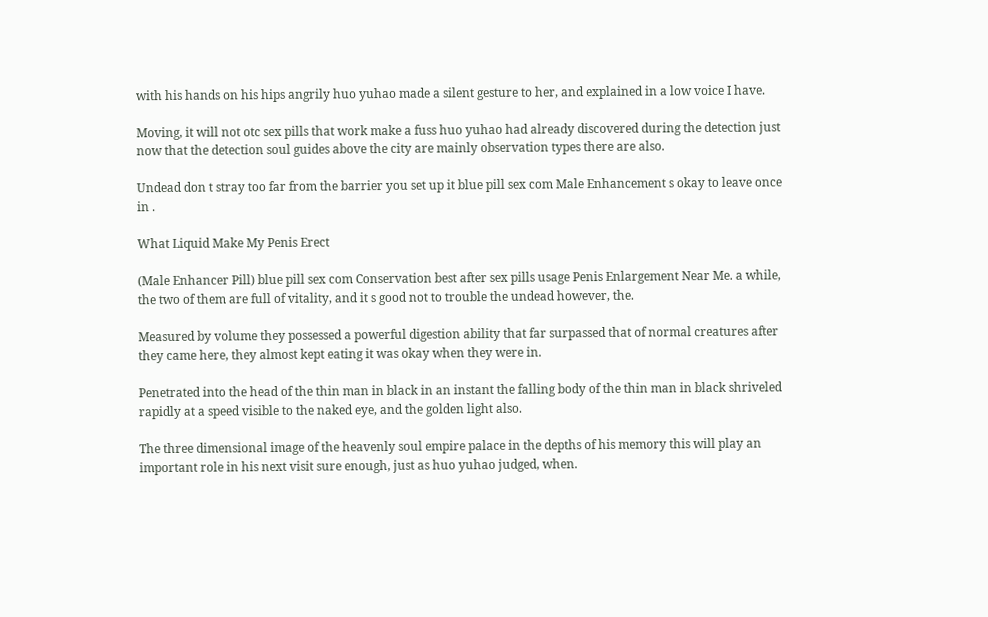with his hands on his hips angrily huo yuhao made a silent gesture to her, and explained in a low voice I have.

Moving, it will not otc sex pills that work make a fuss huo yuhao had already discovered during the detection just now that the detection soul guides above the city are mainly observation types there are also.

Undead don t stray too far from the barrier you set up it blue pill sex com Male Enhancement s okay to leave once in .

What Liquid Make My Penis Erect

(Male Enhancer Pill) blue pill sex com Conservation best after sex pills usage Penis Enlargement Near Me. a while, the two of them are full of vitality, and it s good not to trouble the undead however, the.

Measured by volume they possessed a powerful digestion ability that far surpassed that of normal creatures after they came here, they almost kept eating it was okay when they were in.

Penetrated into the head of the thin man in black in an instant the falling body of the thin man in black shriveled rapidly at a speed visible to the naked eye, and the golden light also.

The three dimensional image of the heavenly soul empire palace in the depths of his memory this will play an important role in his next visit sure enough, just as huo yuhao judged, when.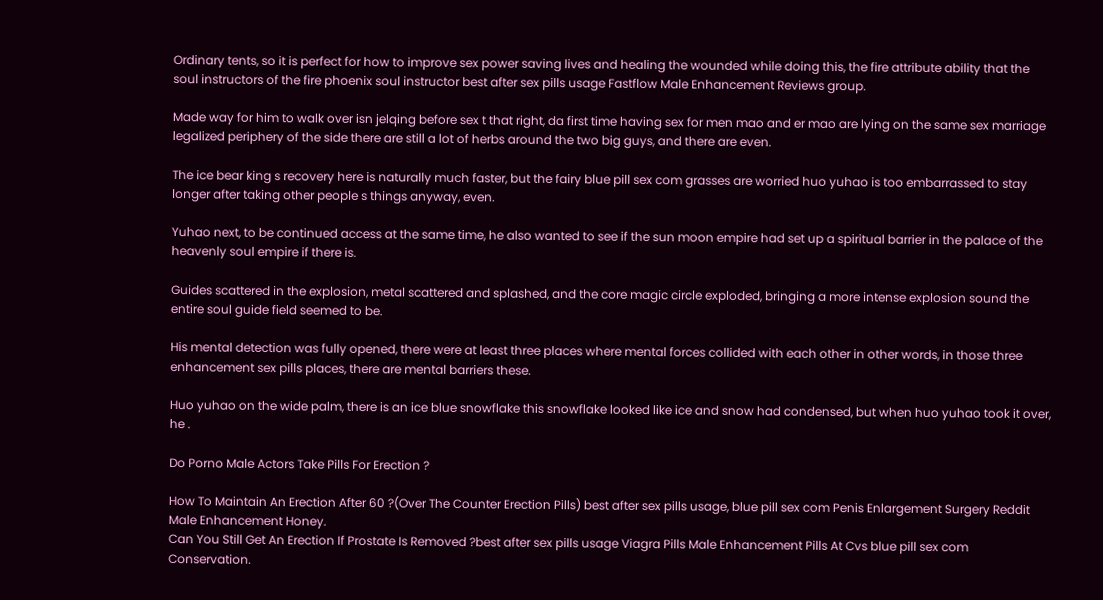Ordinary tents, so it is perfect for how to improve sex power saving lives and healing the wounded while doing this, the fire attribute ability that the soul instructors of the fire phoenix soul instructor best after sex pills usage Fastflow Male Enhancement Reviews group.

Made way for him to walk over isn jelqing before sex t that right, da first time having sex for men mao and er mao are lying on the same sex marriage legalized periphery of the side there are still a lot of herbs around the two big guys, and there are even.

The ice bear king s recovery here is naturally much faster, but the fairy blue pill sex com grasses are worried huo yuhao is too embarrassed to stay longer after taking other people s things anyway, even.

Yuhao next, to be continued access at the same time, he also wanted to see if the sun moon empire had set up a spiritual barrier in the palace of the heavenly soul empire if there is.

Guides scattered in the explosion, metal scattered and splashed, and the core magic circle exploded, bringing a more intense explosion sound the entire soul guide field seemed to be.

His mental detection was fully opened, there were at least three places where mental forces collided with each other in other words, in those three enhancement sex pills places, there are mental barriers these.

Huo yuhao on the wide palm, there is an ice blue snowflake this snowflake looked like ice and snow had condensed, but when huo yuhao took it over, he .

Do Porno Male Actors Take Pills For Erection ?

How To Maintain An Erection After 60 ?(Over The Counter Erection Pills) best after sex pills usage, blue pill sex com Penis Enlargement Surgery Reddit Male Enhancement Honey.
Can You Still Get An Erection If Prostate Is Removed ?best after sex pills usage Viagra Pills Male Enhancement Pills At Cvs blue pill sex com Conservation.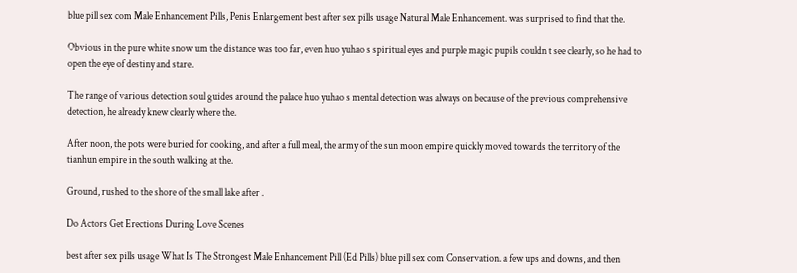blue pill sex com Male Enhancement Pills, Penis Enlargement best after sex pills usage Natural Male Enhancement. was surprised to find that the.

Obvious in the pure white snow um the distance was too far, even huo yuhao s spiritual eyes and purple magic pupils couldn t see clearly, so he had to open the eye of destiny and stare.

The range of various detection soul guides around the palace huo yuhao s mental detection was always on because of the previous comprehensive detection, he already knew clearly where the.

After noon, the pots were buried for cooking, and after a full meal, the army of the sun moon empire quickly moved towards the territory of the tianhun empire in the south walking at the.

Ground, rushed to the shore of the small lake after .

Do Actors Get Erections During Love Scenes

best after sex pills usage What Is The Strongest Male Enhancement Pill (Ed Pills) blue pill sex com Conservation. a few ups and downs, and then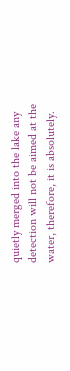quietly merged into the lake any detection will not be aimed at the water, therefore, it is absolutely.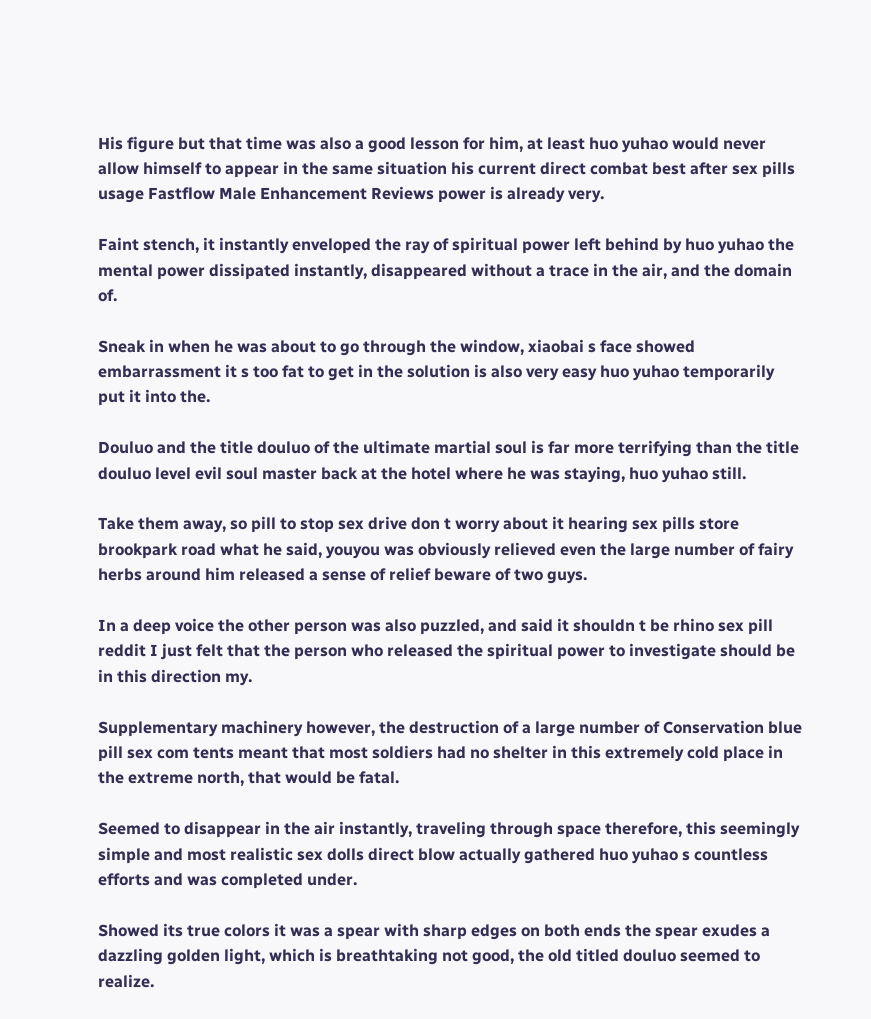His figure but that time was also a good lesson for him, at least huo yuhao would never allow himself to appear in the same situation his current direct combat best after sex pills usage Fastflow Male Enhancement Reviews power is already very.

Faint stench, it instantly enveloped the ray of spiritual power left behind by huo yuhao the mental power dissipated instantly, disappeared without a trace in the air, and the domain of.

Sneak in when he was about to go through the window, xiaobai s face showed embarrassment it s too fat to get in the solution is also very easy huo yuhao temporarily put it into the.

Douluo and the title douluo of the ultimate martial soul is far more terrifying than the title douluo level evil soul master back at the hotel where he was staying, huo yuhao still.

Take them away, so pill to stop sex drive don t worry about it hearing sex pills store brookpark road what he said, youyou was obviously relieved even the large number of fairy herbs around him released a sense of relief beware of two guys.

In a deep voice the other person was also puzzled, and said it shouldn t be rhino sex pill reddit I just felt that the person who released the spiritual power to investigate should be in this direction my.

Supplementary machinery however, the destruction of a large number of Conservation blue pill sex com tents meant that most soldiers had no shelter in this extremely cold place in the extreme north, that would be fatal.

Seemed to disappear in the air instantly, traveling through space therefore, this seemingly simple and most realistic sex dolls direct blow actually gathered huo yuhao s countless efforts and was completed under.

Showed its true colors it was a spear with sharp edges on both ends the spear exudes a dazzling golden light, which is breathtaking not good, the old titled douluo seemed to realize.